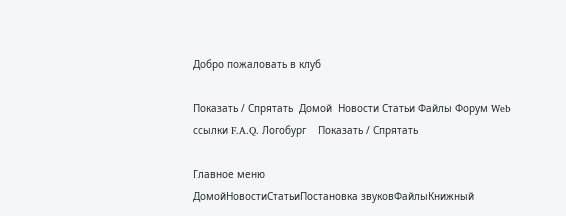Добро пожаловать в клуб

Показать / Спрятать  Домой  Новости Статьи Файлы Форум Web ссылки F.A.Q. Логобург    Показать / Спрятать

Главное меню
ДомойНовостиСтатьиПостановка звуковФайлыКнижный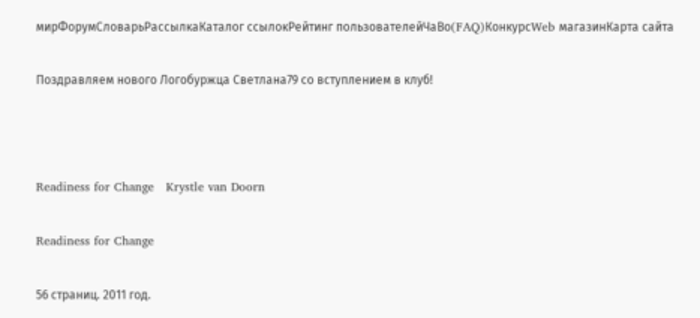мирФорумСловарьРассылкаКаталог ссылокРейтинг пользователейЧаВо(FAQ)КонкурсWeb магазинКарта сайта

Поздравляем нового Логобуржца Светлана79 со вступлением в клуб!



Readiness for Change   Krystle van Doorn

Readiness for Change

56 страниц. 2011 год.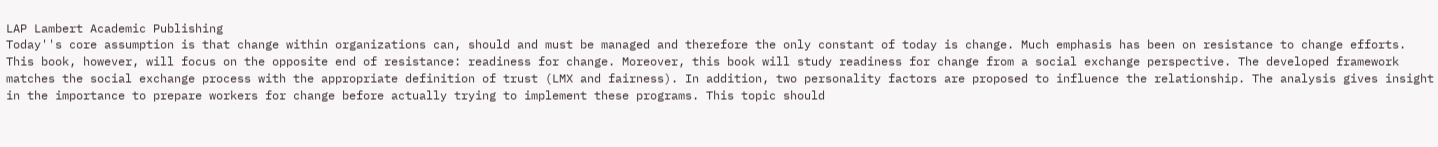LAP Lambert Academic Publishing
Today''s core assumption is that change within organizations can, should and must be managed and therefore the only constant of today is change. Much emphasis has been on resistance to change efforts. This book, however, will focus on the opposite end of resistance: readiness for change. Moreover, this book will study readiness for change from a social exchange perspective. The developed framework matches the social exchange process with the appropriate definition of trust (LMX and fairness). In addition, two personality factors are proposed to influence the relationship. The analysis gives insight in the importance to prepare workers for change before actually trying to implement these programs. This topic should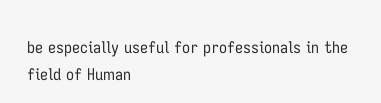be especially useful for professionals in the field of Human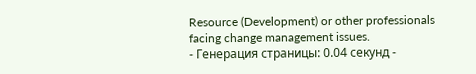Resource (Development) or other professionals facing change management issues.
- Генерация страницы: 0.04 секунд -